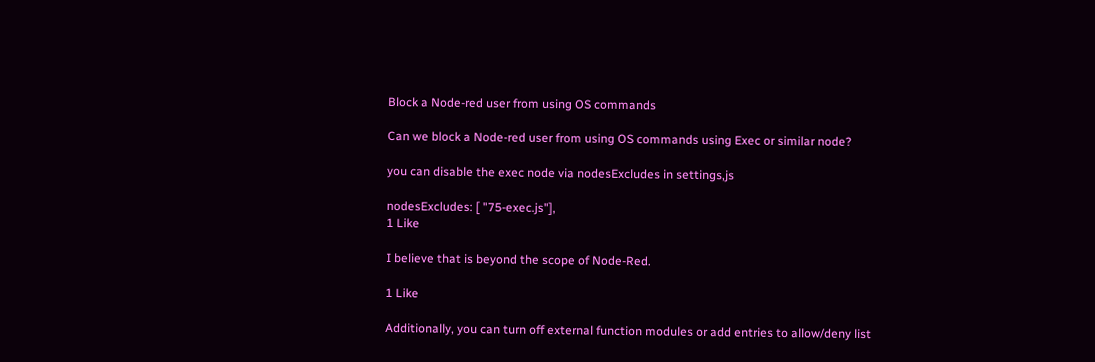Block a Node-red user from using OS commands

Can we block a Node-red user from using OS commands using Exec or similar node?

you can disable the exec node via nodesExcludes in settings,js

nodesExcludes: [ "75-exec.js"],
1 Like

I believe that is beyond the scope of Node-Red.

1 Like

Additionally, you can turn off external function modules or add entries to allow/deny list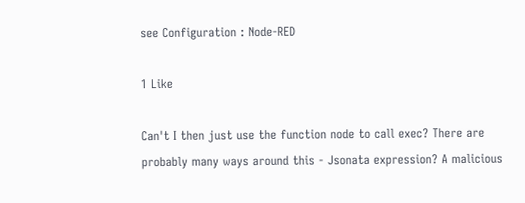see Configuration : Node-RED

1 Like

Can't I then just use the function node to call exec? There are probably many ways around this - Jsonata expression? A malicious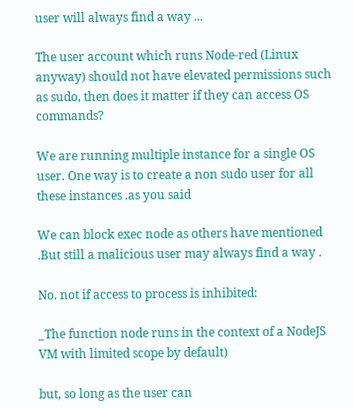user will always find a way ...

The user account which runs Node-red (Linux anyway) should not have elevated permissions such as sudo, then does it matter if they can access OS commands?

We are running multiple instance for a single OS user. One way is to create a non sudo user for all these instances .as you said

We can block exec node as others have mentioned .But still a malicious user may always find a way .

No. not if access to process is inhibited:

_The function node runs in the context of a NodeJS VM with limited scope by default)

but, so long as the user can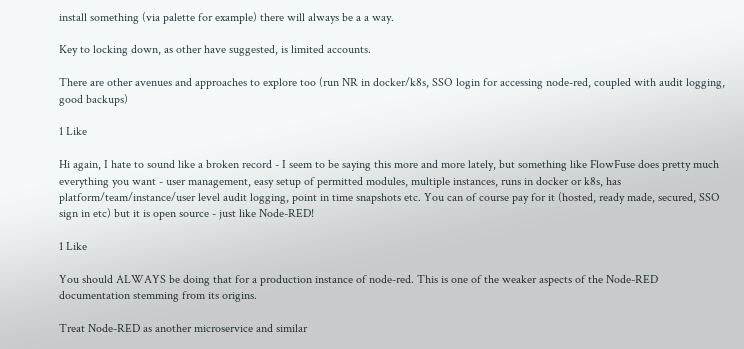install something (via palette for example) there will always be a a way.

Key to locking down, as other have suggested, is limited accounts.

There are other avenues and approaches to explore too (run NR in docker/k8s, SSO login for accessing node-red, coupled with audit logging, good backups)

1 Like

Hi again, I hate to sound like a broken record - I seem to be saying this more and more lately, but something like FlowFuse does pretty much everything you want - user management, easy setup of permitted modules, multiple instances, runs in docker or k8s, has platform/team/instance/user level audit logging, point in time snapshots etc. You can of course pay for it (hosted, ready made, secured, SSO sign in etc) but it is open source - just like Node-RED!

1 Like

You should ALWAYS be doing that for a production instance of node-red. This is one of the weaker aspects of the Node-RED documentation stemming from its origins.

Treat Node-RED as another microservice and similar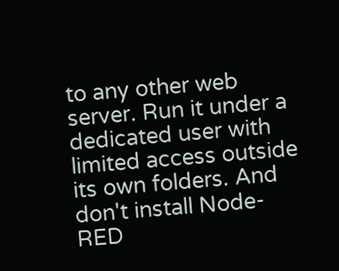to any other web server. Run it under a dedicated user with limited access outside its own folders. And don't install Node-RED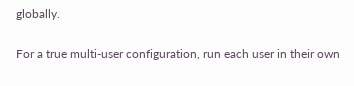globally.

For a true multi-user configuration, run each user in their own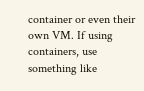container or even their own VM. If using containers, use something like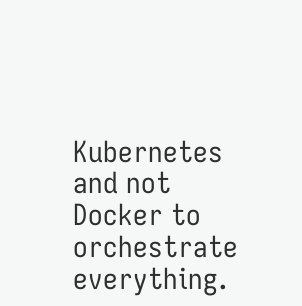Kubernetes and not Docker to orchestrate everything.